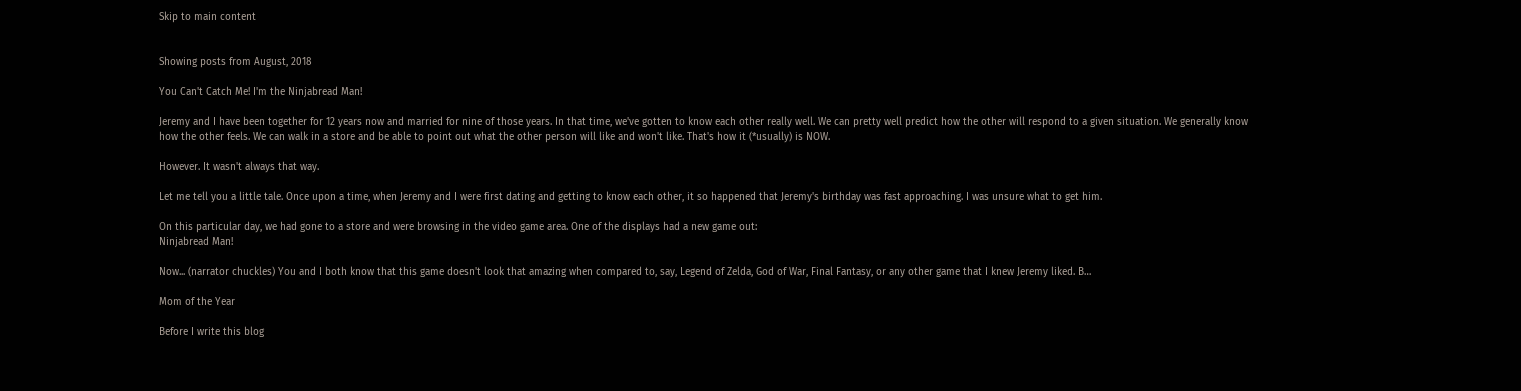Skip to main content


Showing posts from August, 2018

You Can't Catch Me! I'm the Ninjabread Man!

Jeremy and I have been together for 12 years now and married for nine of those years. In that time, we've gotten to know each other really well. We can pretty well predict how the other will respond to a given situation. We generally know how the other feels. We can walk in a store and be able to point out what the other person will like and won't like. That's how it (*usually) is NOW.

However. It wasn't always that way.

Let me tell you a little tale. Once upon a time, when Jeremy and I were first dating and getting to know each other, it so happened that Jeremy's birthday was fast approaching. I was unsure what to get him.

On this particular day, we had gone to a store and were browsing in the video game area. One of the displays had a new game out:
Ninjabread Man!

Now... (narrator chuckles) You and I both know that this game doesn't look that amazing when compared to, say, Legend of Zelda, God of War, Final Fantasy, or any other game that I knew Jeremy liked. B…

Mom of the Year

Before I write this blog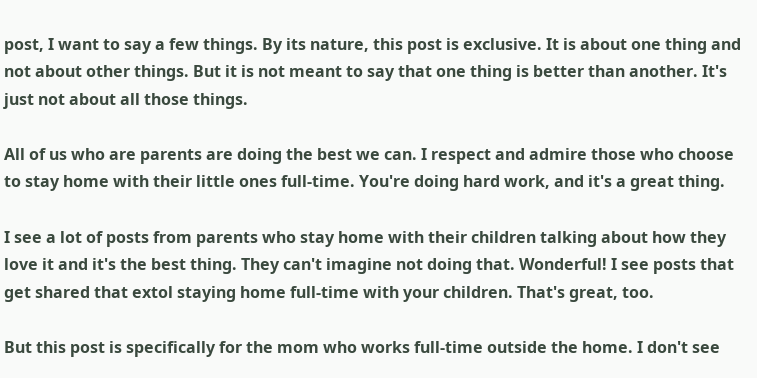post, I want to say a few things. By its nature, this post is exclusive. It is about one thing and not about other things. But it is not meant to say that one thing is better than another. It's just not about all those things.

All of us who are parents are doing the best we can. I respect and admire those who choose to stay home with their little ones full-time. You're doing hard work, and it's a great thing.

I see a lot of posts from parents who stay home with their children talking about how they love it and it's the best thing. They can't imagine not doing that. Wonderful! I see posts that get shared that extol staying home full-time with your children. That's great, too.

But this post is specifically for the mom who works full-time outside the home. I don't see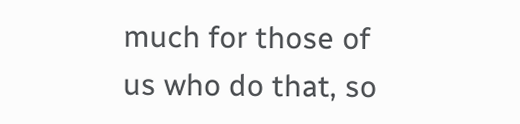much for those of us who do that, so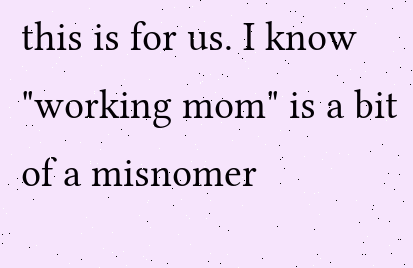this is for us. I know "working mom" is a bit of a misnomer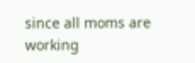since all moms are working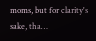moms, but for clarity's sake, tha…